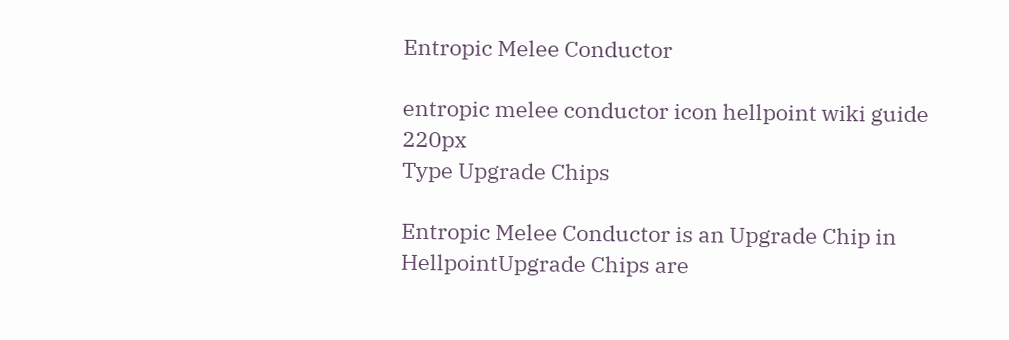Entropic Melee Conductor

entropic melee conductor icon hellpoint wiki guide 220px
Type Upgrade Chips

Entropic Melee Conductor is an Upgrade Chip in HellpointUpgrade Chips are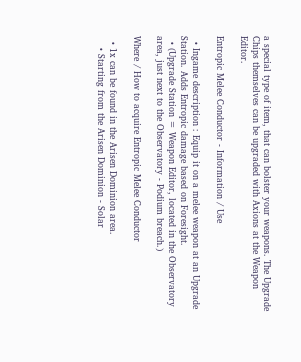a special type of item, that can bolster your weapons. The Upgrade Chips themselves can be upgraded with Axions at the Weapon Editor.

Entropic Melee Conductor - Information / Use

  • Ingame description : Equip it on a melee weapon at an Upgrade Station. Adds Entropic damage based on Foresight.
  • (Upgrade Station = Weapon Editor, located in the Observatory area, just next to the Observatory - Podium breach.)

Where / How to acquire Entropic Melee Conductor

  • 1x can be found in the Arisen Dominion area.
    • Starting from the Arisen Dominion - Solar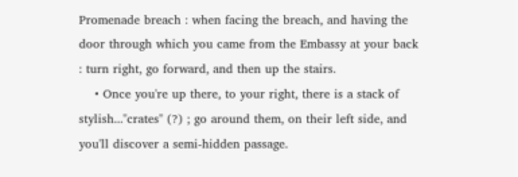Promenade breach : when facing the breach, and having the door through which you came from the Embassy at your back : turn right, go forward, and then up the stairs.
    • Once you're up there, to your right, there is a stack of stylish..."crates" (?) ; go around them, on their left side, and you'll discover a semi-hidden passage.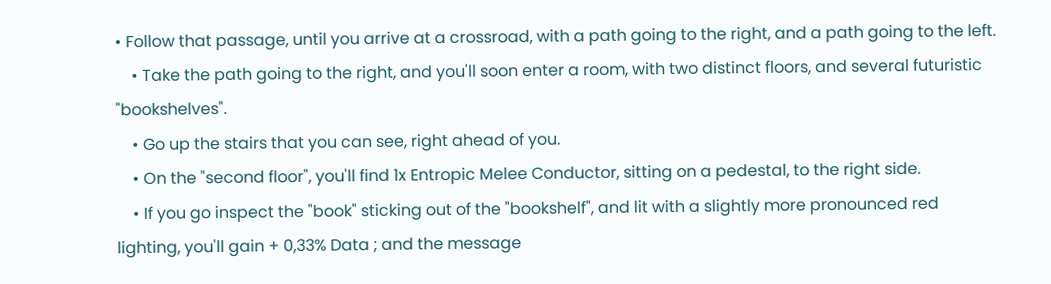• Follow that passage, until you arrive at a crossroad, with a path going to the right, and a path going to the left.
    • Take the path going to the right, and you'll soon enter a room, with two distinct floors, and several futuristic "bookshelves".
    • Go up the stairs that you can see, right ahead of you.
    • On the "second floor", you'll find 1x Entropic Melee Conductor, sitting on a pedestal, to the right side.
    • If you go inspect the "book" sticking out of the "bookshelf", and lit with a slightly more pronounced red lighting, you'll gain + 0,33% Data ; and the message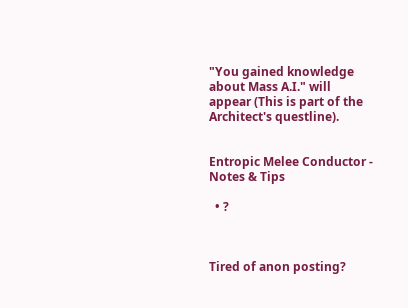"You gained knowledge about Mass A.I." will appear (This is part of the Architect's questline).


Entropic Melee Conductor - Notes & Tips

  • ?



Tired of anon posting?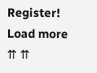Register!
Load more
⇈ ⇈